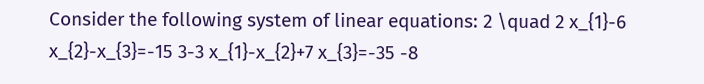Consider the following system of linear equations: 2 \quad 2 x_{1}-6 x_{2}-x_{3}=-15 3-3 x_{1}-x_{2}+7 x_{3}=-35 -8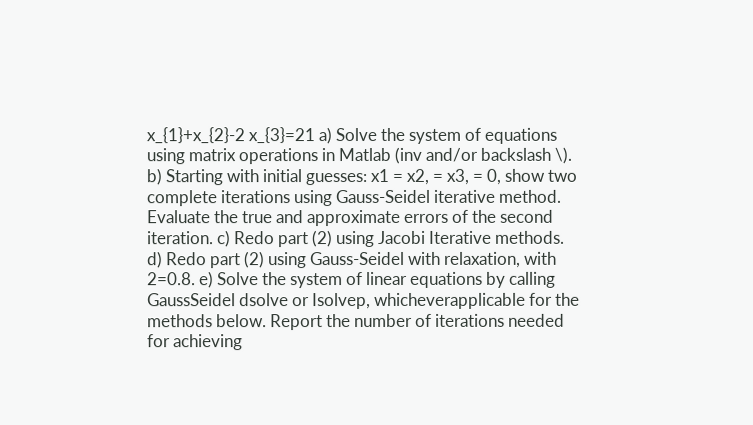x_{1}+x_{2}-2 x_{3}=21 a) Solve the system of equations using matrix operations in Matlab (inv and/or backslash \). b) Starting with initial guesses: x1 = x2, = x3, = 0, show two complete iterations using Gauss-Seidel iterative method. Evaluate the true and approximate errors of the second iteration. c) Redo part (2) using Jacobi Iterative methods. d) Redo part (2) using Gauss-Seidel with relaxation, with 2=0.8. e) Solve the system of linear equations by calling GaussSeidel dsolve or Isolvep, whicheverapplicable for the methods below. Report the number of iterations needed for achieving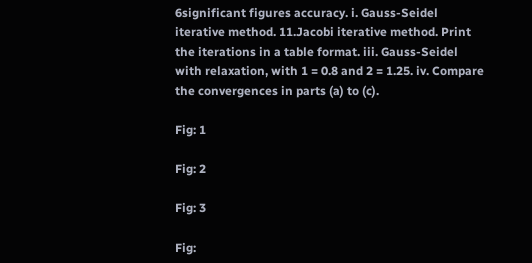6significant figures accuracy. i. Gauss-Seidel iterative method. 11.Jacobi iterative method. Print the iterations in a table format. iii. Gauss-Seidel with relaxation, with 1 = 0.8 and 2 = 1.25. iv. Compare the convergences in parts (a) to (c).

Fig: 1

Fig: 2

Fig: 3

Fig: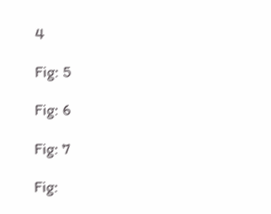4

Fig: 5

Fig: 6

Fig: 7

Fig: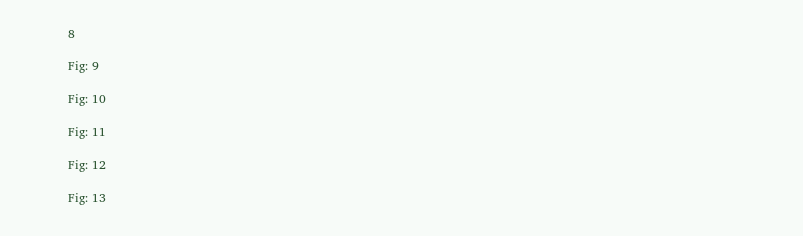8

Fig: 9

Fig: 10

Fig: 11

Fig: 12

Fig: 13